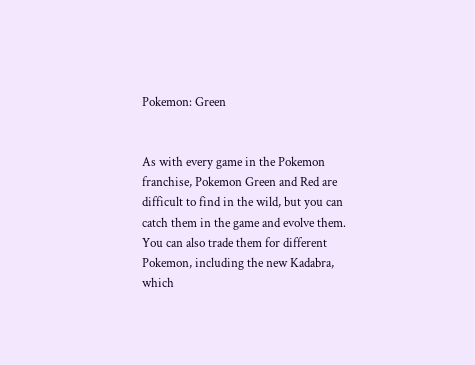Pokemon: Green


As with every game in the Pokemon franchise, Pokemon Green and Red are difficult to find in the wild, but you can catch them in the game and evolve them. You can also trade them for different Pokemon, including the new Kadabra, which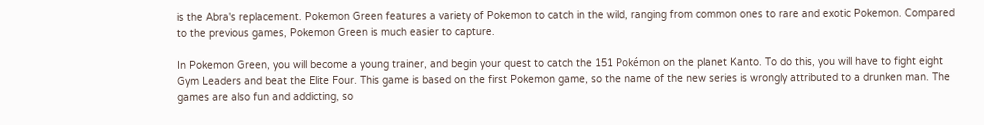is the Abra's replacement. Pokemon Green features a variety of Pokemon to catch in the wild, ranging from common ones to rare and exotic Pokemon. Compared to the previous games, Pokemon Green is much easier to capture.

In Pokemon Green, you will become a young trainer, and begin your quest to catch the 151 Pokémon on the planet Kanto. To do this, you will have to fight eight Gym Leaders and beat the Elite Four. This game is based on the first Pokemon game, so the name of the new series is wrongly attributed to a drunken man. The games are also fun and addicting, so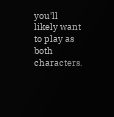you'll likely want to play as both characters.